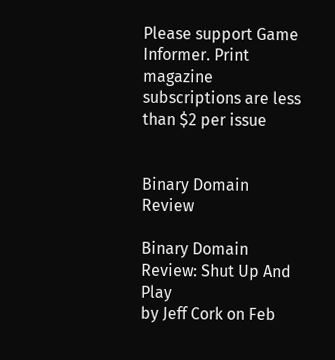Please support Game Informer. Print magazine subscriptions are less than $2 per issue


Binary Domain Review

Binary Domain Review: Shut Up And Play
by Jeff Cork on Feb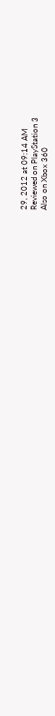29, 2012 at 09:14 AM
Reviewed on PlayStation 3
Also on Xbox 360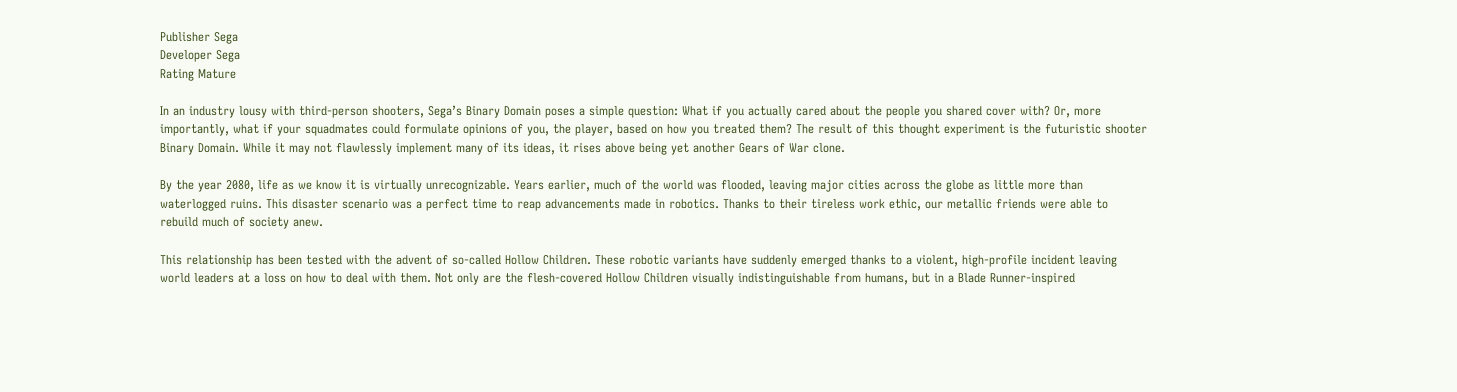Publisher Sega
Developer Sega
Rating Mature

In an industry lousy with third-person shooters, Sega’s Binary Domain poses a simple question: What if you actually cared about the people you shared cover with? Or, more importantly, what if your squadmates could formulate opinions of you, the player, based on how you treated them? The result of this thought experiment is the futuristic shooter Binary Domain. While it may not flawlessly implement many of its ideas, it rises above being yet another Gears of War clone.

By the year 2080, life as we know it is virtually unrecognizable. Years earlier, much of the world was flooded, leaving major cities across the globe as little more than waterlogged ruins. This disaster scenario was a perfect time to reap advancements made in robotics. Thanks to their tireless work ethic, our metallic friends were able to rebuild much of society anew.

This relationship has been tested with the advent of so-called Hollow Children. These robotic variants have suddenly emerged thanks to a violent, high-profile incident leaving world leaders at a loss on how to deal with them. Not only are the flesh-covered Hollow Children visually indistinguishable from humans, but in a Blade Runner-inspired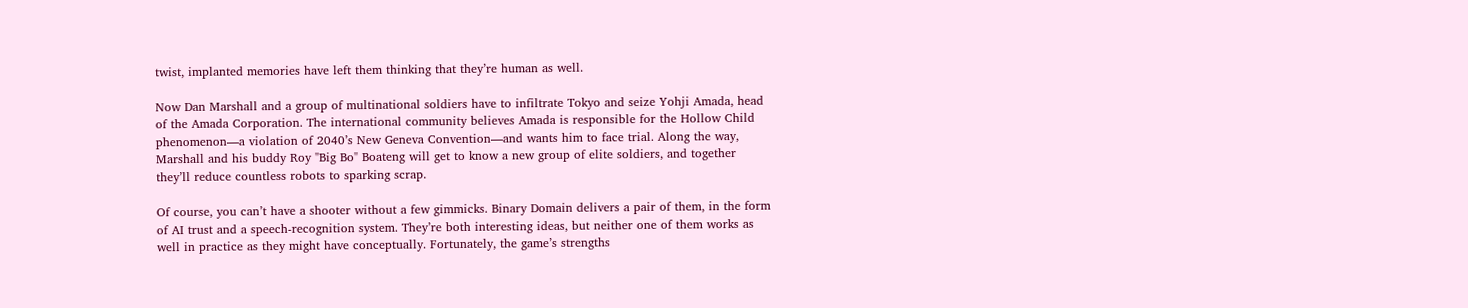twist, implanted memories have left them thinking that they’re human as well.

Now Dan Marshall and a group of multinational soldiers have to infiltrate Tokyo and seize Yohji Amada, head of the Amada Corporation. The international community believes Amada is responsible for the Hollow Child phenomenon—a violation of 2040’s New Geneva Convention—and wants him to face trial. Along the way, Marshall and his buddy Roy "Big Bo" Boateng will get to know a new group of elite soldiers, and together they’ll reduce countless robots to sparking scrap.

Of course, you can’t have a shooter without a few gimmicks. Binary Domain delivers a pair of them, in the form of AI trust and a speech-recognition system. They’re both interesting ideas, but neither one of them works as well in practice as they might have conceptually. Fortunately, the game’s strengths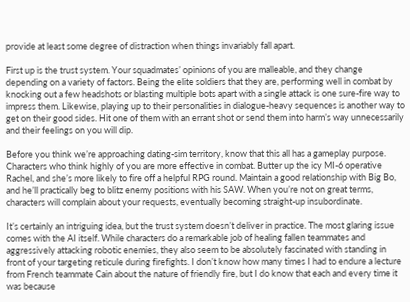provide at least some degree of distraction when things invariably fall apart.

First up is the trust system. Your squadmates’ opinions of you are malleable, and they change depending on a variety of factors. Being the elite soldiers that they are, performing well in combat by knocking out a few headshots or blasting multiple bots apart with a single attack is one sure-fire way to impress them. Likewise, playing up to their personalities in dialogue-heavy sequences is another way to get on their good sides. Hit one of them with an errant shot or send them into harm’s way unnecessarily and their feelings on you will dip.

Before you think we’re approaching dating-sim territory, know that this all has a gameplay purpose. Characters who think highly of you are more effective in combat. Butter up the icy MI-6 operative Rachel, and she’s more likely to fire off a helpful RPG round. Maintain a good relationship with Big Bo, and he’ll practically beg to blitz enemy positions with his SAW. When you’re not on great terms, characters will complain about your requests, eventually becoming straight-up insubordinate.

It’s certainly an intriguing idea, but the trust system doesn’t deliver in practice. The most glaring issue comes with the AI itself. While characters do a remarkable job of healing fallen teammates and aggressively attacking robotic enemies, they also seem to be absolutely fascinated with standing in front of your targeting reticule during firefights. I don’t know how many times I had to endure a lecture from French teammate Cain about the nature of friendly fire, but I do know that each and every time it was because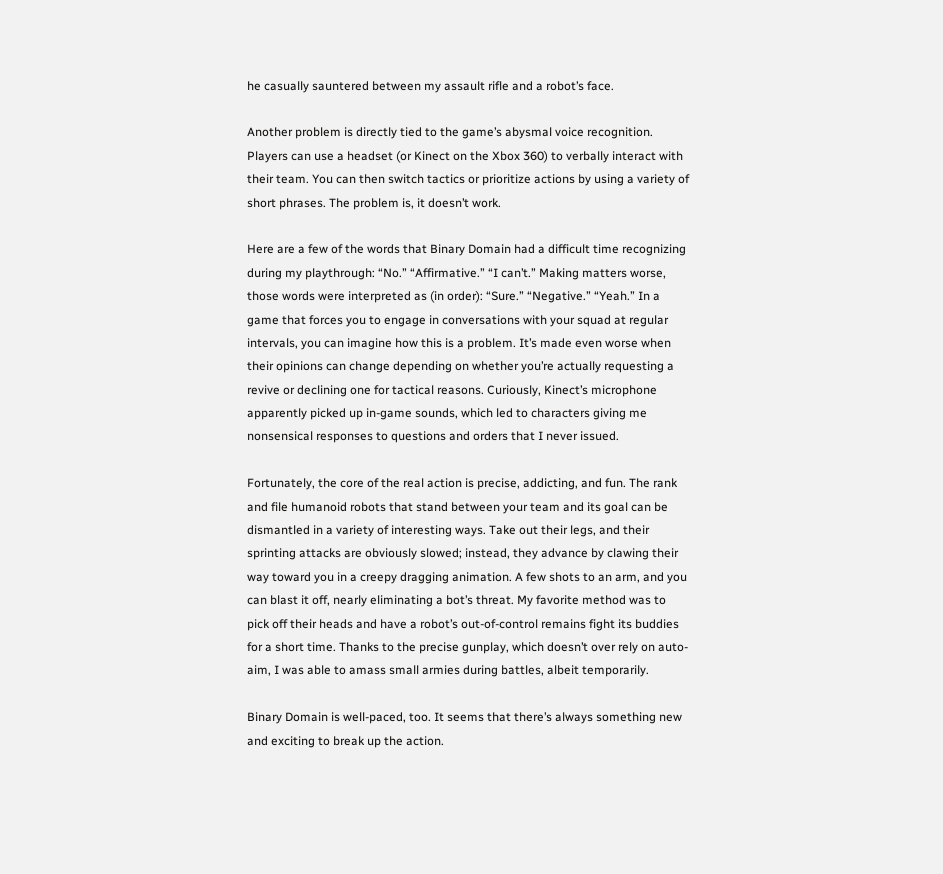he casually sauntered between my assault rifle and a robot’s face.

Another problem is directly tied to the game’s abysmal voice recognition. Players can use a headset (or Kinect on the Xbox 360) to verbally interact with their team. You can then switch tactics or prioritize actions by using a variety of short phrases. The problem is, it doesn’t work.

Here are a few of the words that Binary Domain had a difficult time recognizing during my playthrough: “No.” “Affirmative.” “I can’t.” Making matters worse, those words were interpreted as (in order): “Sure.” “Negative.” “Yeah.” In a game that forces you to engage in conversations with your squad at regular intervals, you can imagine how this is a problem. It’s made even worse when their opinions can change depending on whether you’re actually requesting a revive or declining one for tactical reasons. Curiously, Kinect’s microphone apparently picked up in-game sounds, which led to characters giving me nonsensical responses to questions and orders that I never issued.

Fortunately, the core of the real action is precise, addicting, and fun. The rank and file humanoid robots that stand between your team and its goal can be dismantled in a variety of interesting ways. Take out their legs, and their sprinting attacks are obviously slowed; instead, they advance by clawing their way toward you in a creepy dragging animation. A few shots to an arm, and you can blast it off, nearly eliminating a bot’s threat. My favorite method was to pick off their heads and have a robot’s out-of-control remains fight its buddies for a short time. Thanks to the precise gunplay, which doesn’t over rely on auto-aim, I was able to amass small armies during battles, albeit temporarily.

Binary Domain is well-paced, too. It seems that there’s always something new and exciting to break up the action.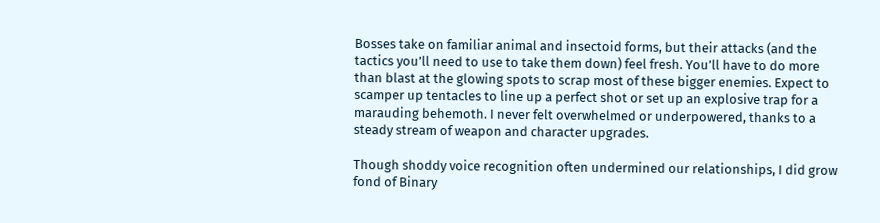Bosses take on familiar animal and insectoid forms, but their attacks (and the tactics you’ll need to use to take them down) feel fresh. You’ll have to do more than blast at the glowing spots to scrap most of these bigger enemies. Expect to scamper up tentacles to line up a perfect shot or set up an explosive trap for a marauding behemoth. I never felt overwhelmed or underpowered, thanks to a steady stream of weapon and character upgrades.

Though shoddy voice recognition often undermined our relationships, I did grow fond of Binary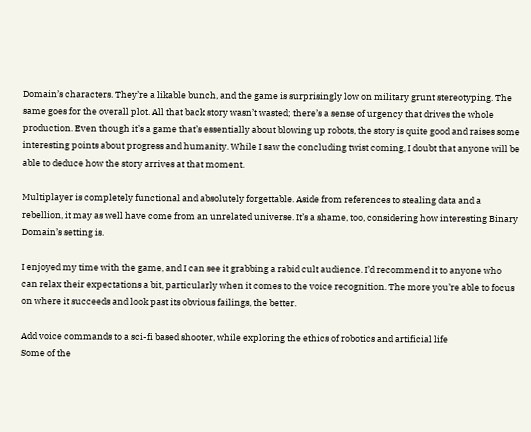Domain’s characters. They’re a likable bunch, and the game is surprisingly low on military grunt stereotyping. The same goes for the overall plot. All that back story wasn’t wasted; there’s a sense of urgency that drives the whole production. Even though it’s a game that’s essentially about blowing up robots, the story is quite good and raises some interesting points about progress and humanity. While I saw the concluding twist coming, I doubt that anyone will be able to deduce how the story arrives at that moment.

Multiplayer is completely functional and absolutely forgettable. Aside from references to stealing data and a rebellion, it may as well have come from an unrelated universe. It’s a shame, too, considering how interesting Binary Domain’s setting is.

I enjoyed my time with the game, and I can see it grabbing a rabid cult audience. I’d recommend it to anyone who can relax their expectations a bit, particularly when it comes to the voice recognition. The more you’re able to focus on where it succeeds and look past its obvious failings, the better.

Add voice commands to a sci-fi based shooter, while exploring the ethics of robotics and artificial life
Some of the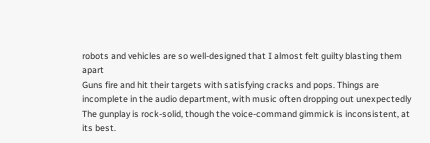robots and vehicles are so well-designed that I almost felt guilty blasting them apart
Guns fire and hit their targets with satisfying cracks and pops. Things are incomplete in the audio department, with music often dropping out unexpectedly
The gunplay is rock-solid, though the voice-command gimmick is inconsistent, at its best.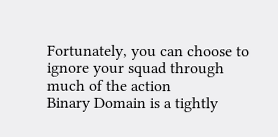Fortunately, you can choose to ignore your squad through much of the action
Binary Domain is a tightly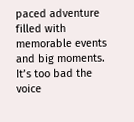paced adventure filled with memorable events and big moments. It’s too bad the voice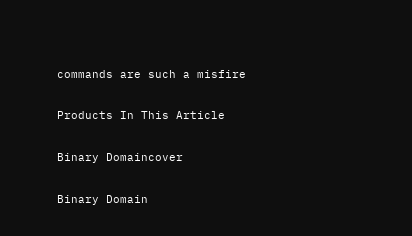commands are such a misfire

Products In This Article

Binary Domaincover

Binary Domain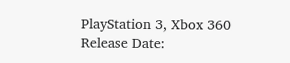PlayStation 3, Xbox 360
Release Date: